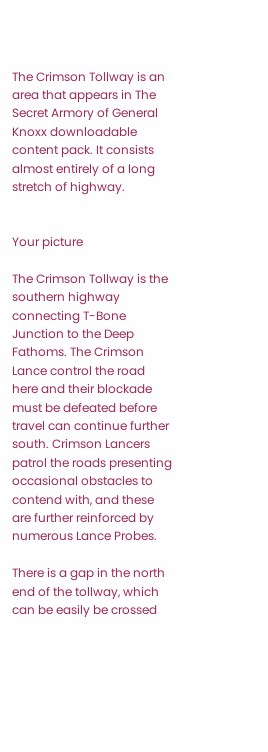The Crimson Tollway is an area that appears in The Secret Armory of General Knoxx downloadable content pack. It consists almost entirely of a long stretch of highway.


Your picture

The Crimson Tollway is the southern highway connecting T-Bone Junction to the Deep Fathoms. The Crimson Lance control the road here and their blockade must be defeated before travel can continue further south. Crimson Lancers patrol the roads presenting occasional obstacles to contend with, and these are further reinforced by numerous Lance Probes.

There is a gap in the north end of the tollway, which can be easily be crossed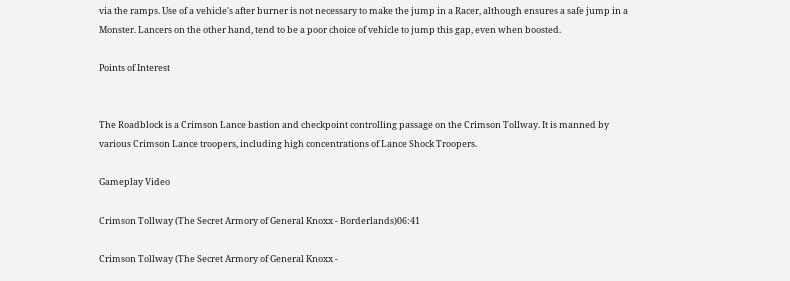via the ramps. Use of a vehicle's after burner is not necessary to make the jump in a Racer, although ensures a safe jump in a Monster. Lancers on the other hand, tend to be a poor choice of vehicle to jump this gap, even when boosted.

Points of Interest


The Roadblock is a Crimson Lance bastion and checkpoint controlling passage on the Crimson Tollway. It is manned by various Crimson Lance troopers, including high concentrations of Lance Shock Troopers.

Gameplay Video

Crimson Tollway (The Secret Armory of General Knoxx - Borderlands)06:41

Crimson Tollway (The Secret Armory of General Knoxx -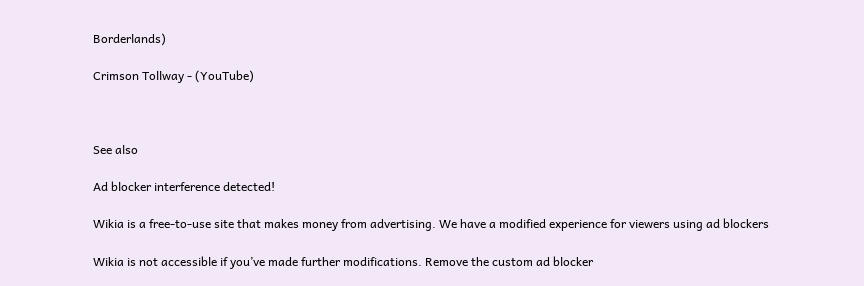Borderlands)

Crimson Tollway - (YouTube)



See also

Ad blocker interference detected!

Wikia is a free-to-use site that makes money from advertising. We have a modified experience for viewers using ad blockers

Wikia is not accessible if you’ve made further modifications. Remove the custom ad blocker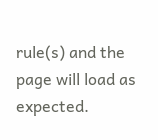rule(s) and the page will load as expected.